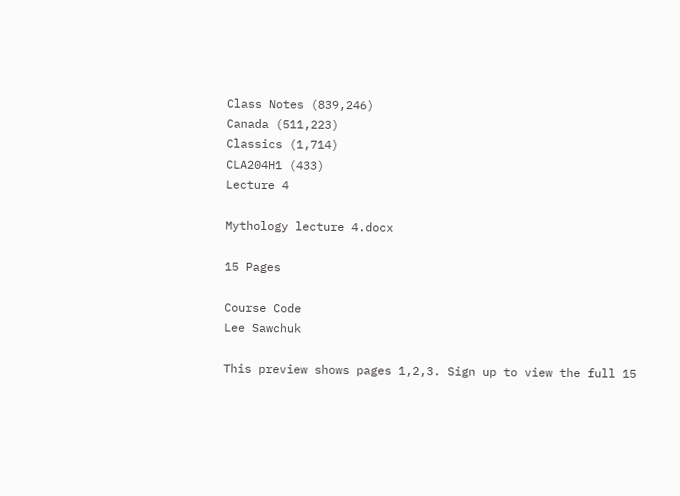Class Notes (839,246)
Canada (511,223)
Classics (1,714)
CLA204H1 (433)
Lecture 4

Mythology lecture 4.docx

15 Pages

Course Code
Lee Sawchuk

This preview shows pages 1,2,3. Sign up to view the full 15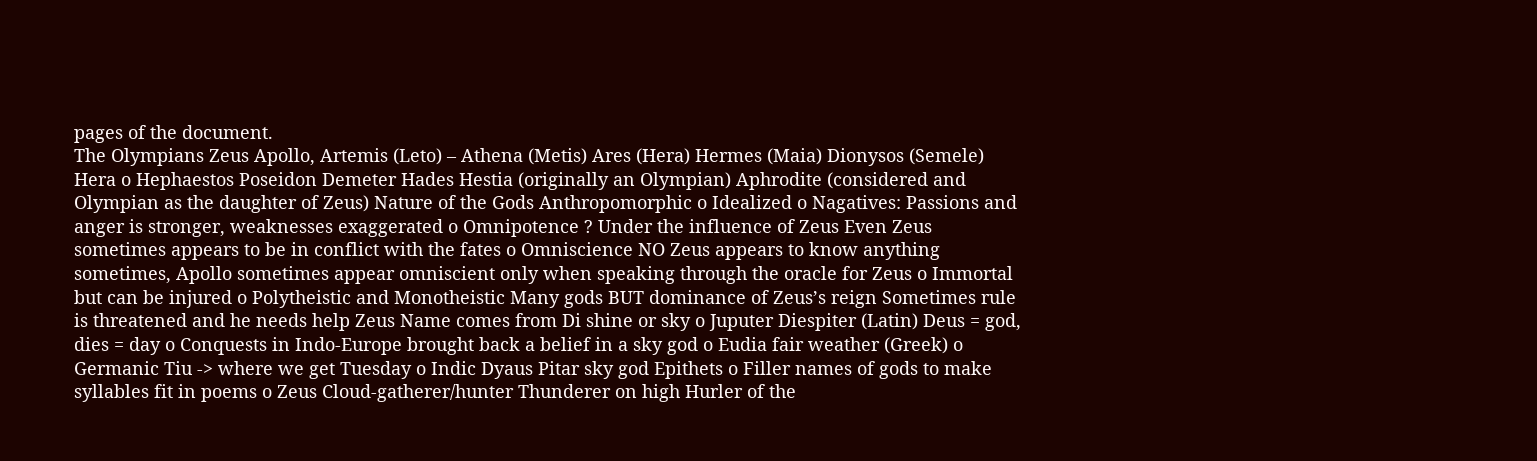pages of the document.
The Olympians Zeus Apollo, Artemis (Leto) – Athena (Metis) Ares (Hera) Hermes (Maia) Dionysos (Semele) Hera o Hephaestos Poseidon Demeter Hades Hestia (originally an Olympian) Aphrodite (considered and Olympian as the daughter of Zeus) Nature of the Gods Anthropomorphic o Idealized o Nagatives: Passions and anger is stronger, weaknesses exaggerated o Omnipotence ? Under the influence of Zeus Even Zeus sometimes appears to be in conflict with the fates o Omniscience NO Zeus appears to know anything sometimes, Apollo sometimes appear omniscient only when speaking through the oracle for Zeus o Immortal but can be injured o Polytheistic and Monotheistic Many gods BUT dominance of Zeus’s reign Sometimes rule is threatened and he needs help Zeus Name comes from Di shine or sky o Juputer Diespiter (Latin) Deus = god, dies = day o Conquests in Indo-Europe brought back a belief in a sky god o Eudia fair weather (Greek) o Germanic Tiu -> where we get Tuesday o Indic Dyaus Pitar sky god Epithets o Filler names of gods to make syllables fit in poems o Zeus Cloud-gatherer/hunter Thunderer on high Hurler of the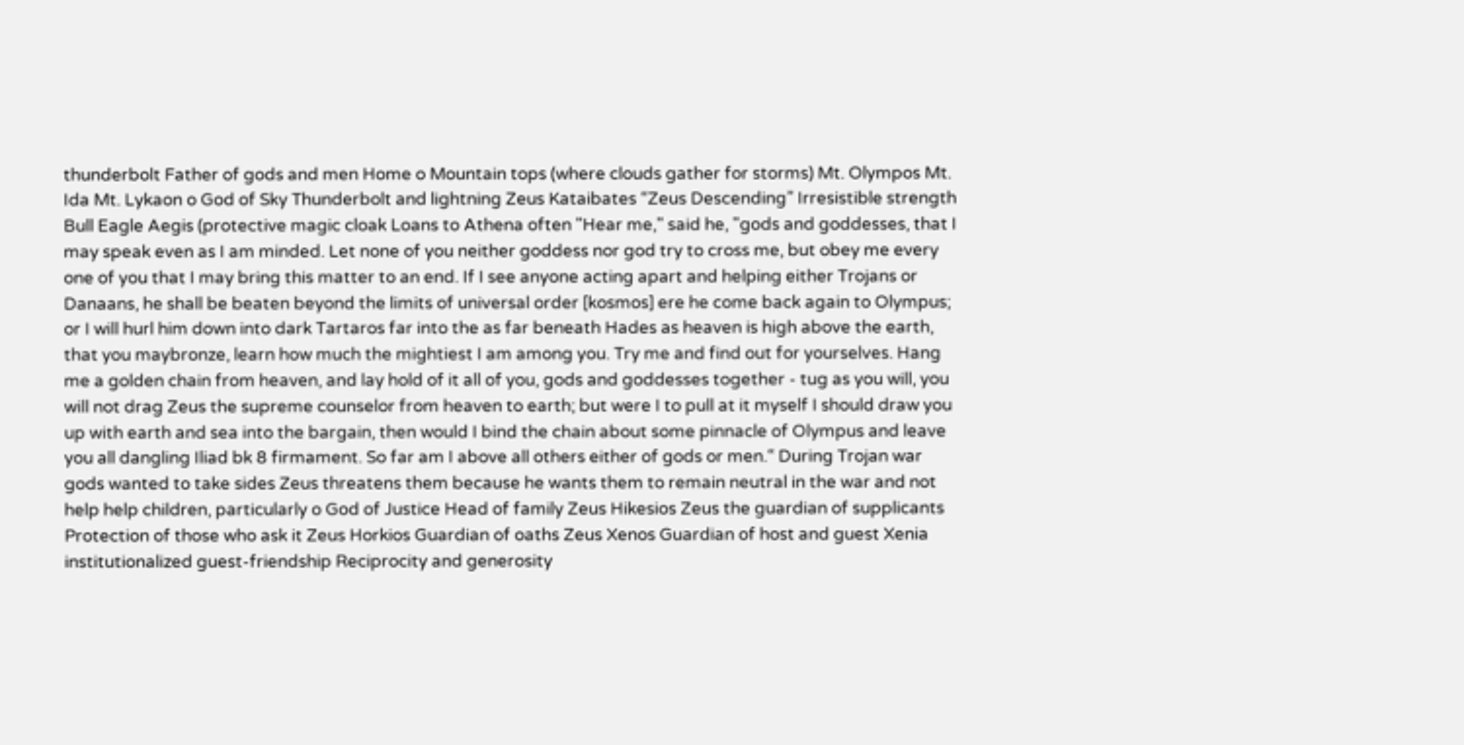thunderbolt Father of gods and men Home o Mountain tops (where clouds gather for storms) Mt. Olympos Mt. Ida Mt. Lykaon o God of Sky Thunderbolt and lightning Zeus Kataibates “Zeus Descending” Irresistible strength Bull Eagle Aegis (protective magic cloak Loans to Athena often "Hear me," said he, "gods and goddesses, that I may speak even as I am minded. Let none of you neither goddess nor god try to cross me, but obey me every one of you that I may bring this matter to an end. If I see anyone acting apart and helping either Trojans or Danaans, he shall be beaten beyond the limits of universal order [kosmos] ere he come back again to Olympus; or I will hurl him down into dark Tartaros far into the as far beneath Hades as heaven is high above the earth, that you maybronze, learn how much the mightiest I am among you. Try me and find out for yourselves. Hang me a golden chain from heaven, and lay hold of it all of you, gods and goddesses together - tug as you will, you will not drag Zeus the supreme counselor from heaven to earth; but were I to pull at it myself I should draw you up with earth and sea into the bargain, then would I bind the chain about some pinnacle of Olympus and leave you all dangling Iliad bk 8 firmament. So far am I above all others either of gods or men.“ During Trojan war gods wanted to take sides Zeus threatens them because he wants them to remain neutral in the war and not help help children, particularly o God of Justice Head of family Zeus Hikesios Zeus the guardian of supplicants Protection of those who ask it Zeus Horkios Guardian of oaths Zeus Xenos Guardian of host and guest Xenia institutionalized guest-friendship Reciprocity and generosity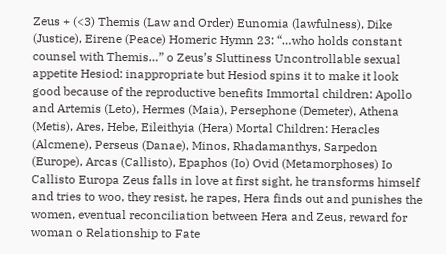Zeus + (<3) Themis (Law and Order) Eunomia (lawfulness), Dike (Justice), Eirene (Peace) Homeric Hymn 23: “…who holds constant counsel with Themis…” o Zeus’s Sluttiness Uncontrollable sexual appetite Hesiod: inappropriate but Hesiod spins it to make it look good because of the reproductive benefits Immortal children: Apollo and Artemis (Leto), Hermes (Maia), Persephone (Demeter), Athena (Metis), Ares, Hebe, Eileithyia (Hera) Mortal Children: Heracles (Alcmene), Perseus (Danae), Minos, Rhadamanthys, Sarpedon (Europe), Arcas (Callisto), Epaphos (Io) Ovid (Metamorphoses) Io Callisto Europa Zeus falls in love at first sight, he transforms himself and tries to woo, they resist, he rapes, Hera finds out and punishes the women, eventual reconciliation between Hera and Zeus, reward for woman o Relationship to Fate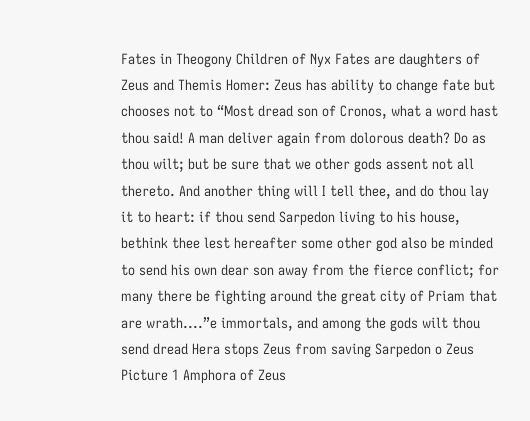Fates in Theogony Children of Nyx Fates are daughters of Zeus and Themis Homer: Zeus has ability to change fate but chooses not to “Most dread son of Cronos, what a word hast thou said! A man deliver again from dolorous death? Do as thou wilt; but be sure that we other gods assent not all thereto. And another thing will I tell thee, and do thou lay it to heart: if thou send Sarpedon living to his house, bethink thee lest hereafter some other god also be minded to send his own dear son away from the fierce conflict; for many there be fighting around the great city of Priam that are wrath....”e immortals, and among the gods wilt thou send dread Hera stops Zeus from saving Sarpedon o Zeus Picture 1 Amphora of Zeus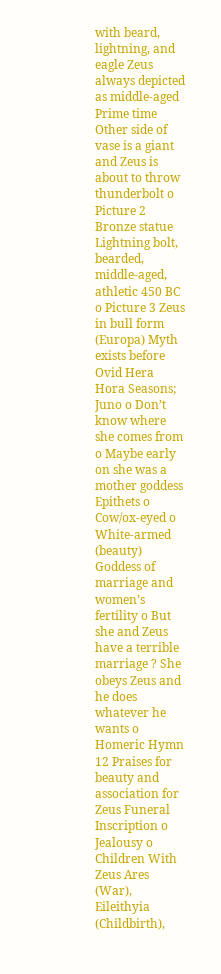with beard, lightning, and eagle Zeus always depicted as middle-aged Prime time Other side of vase is a giant and Zeus is about to throw thunderbolt o Picture 2 Bronze statue Lightning bolt, bearded, middle-aged, athletic 450 BC o Picture 3 Zeus in bull form (Europa) Myth exists before Ovid Hera Hora Seasons; Juno o Don’t know where she comes from o Maybe early on she was a mother goddess Epithets o Cow/ox-eyed o White-armed (beauty) Goddess of marriage and women’s fertility o But she and Zeus have a terrible marriage ? She obeys Zeus and he does whatever he wants o Homeric Hymn 12 Praises for beauty and association for Zeus Funeral Inscription o Jealousy o Children With Zeus Ares (War), Eileithyia (Childbirth),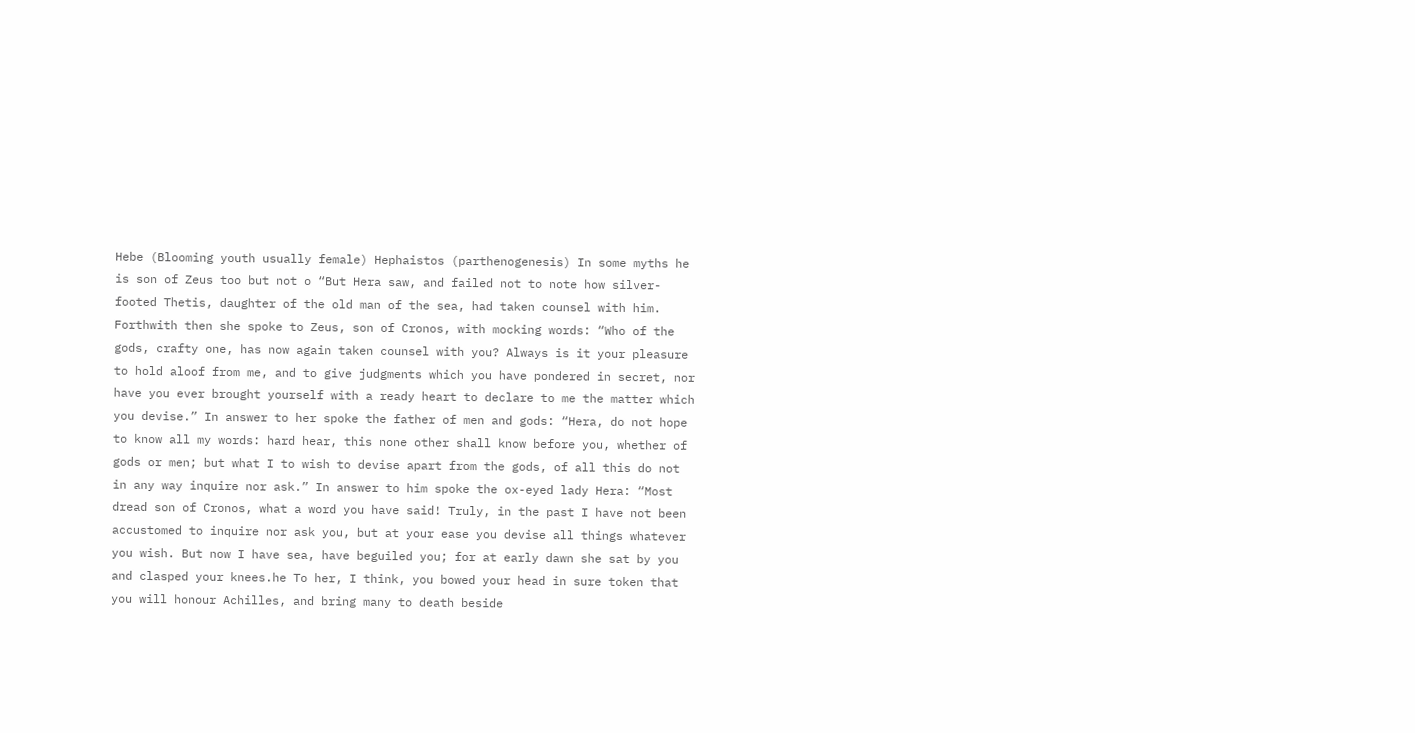Hebe (Blooming youth usually female) Hephaistos (parthenogenesis) In some myths he is son of Zeus too but not o “But Hera saw, and failed not to note how silver-footed Thetis, daughter of the old man of the sea, had taken counsel with him. Forthwith then she spoke to Zeus, son of Cronos, with mocking words: “Who of the gods, crafty one, has now again taken counsel with you? Always is it your pleasure to hold aloof from me, and to give judgments which you have pondered in secret, nor have you ever brought yourself with a ready heart to declare to me the matter which you devise.” In answer to her spoke the father of men and gods: “Hera, do not hope to know all my words: hard hear, this none other shall know before you, whether of gods or men; but what I to wish to devise apart from the gods, of all this do not in any way inquire nor ask.” In answer to him spoke the ox-eyed lady Hera: “Most dread son of Cronos, what a word you have said! Truly, in the past I have not been accustomed to inquire nor ask you, but at your ease you devise all things whatever you wish. But now I have sea, have beguiled you; for at early dawn she sat by you and clasped your knees.he To her, I think, you bowed your head in sure token that you will honour Achilles, and bring many to death beside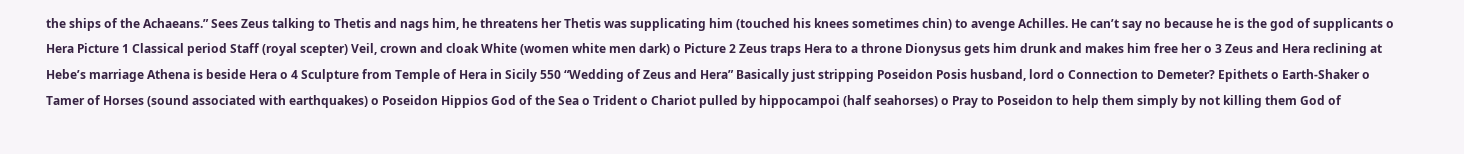the ships of the Achaeans.” Sees Zeus talking to Thetis and nags him, he threatens her Thetis was supplicating him (touched his knees sometimes chin) to avenge Achilles. He can’t say no because he is the god of supplicants o Hera Picture 1 Classical period Staff (royal scepter) Veil, crown and cloak White (women white men dark) o Picture 2 Zeus traps Hera to a throne Dionysus gets him drunk and makes him free her o 3 Zeus and Hera reclining at Hebe’s marriage Athena is beside Hera o 4 Sculpture from Temple of Hera in Sicily 550 “Wedding of Zeus and Hera” Basically just stripping Poseidon Posis husband, lord o Connection to Demeter? Epithets o Earth-Shaker o Tamer of Horses (sound associated with earthquakes) o Poseidon Hippios God of the Sea o Trident o Chariot pulled by hippocampoi (half seahorses) o Pray to Poseidon to help them simply by not killing them God of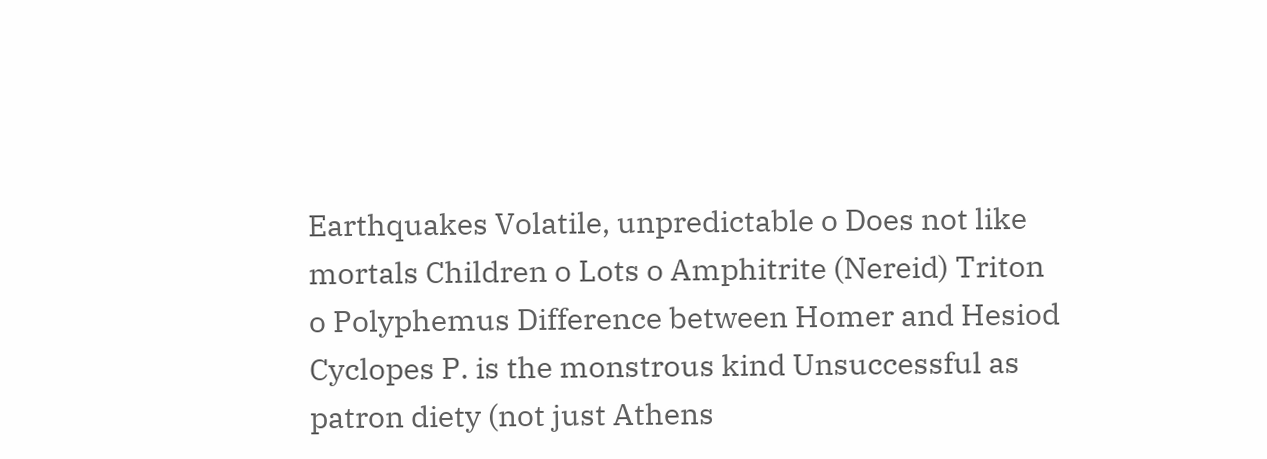Earthquakes Volatile, unpredictable o Does not like mortals Children o Lots o Amphitrite (Nereid) Triton o Polyphemus Difference between Homer and Hesiod Cyclopes P. is the monstrous kind Unsuccessful as patron diety (not just Athens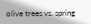olive trees vs. spring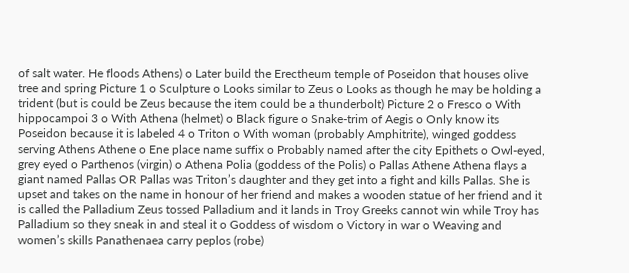of salt water. He floods Athens) o Later build the Erectheum temple of Poseidon that houses olive tree and spring Picture 1 o Sculpture o Looks similar to Zeus o Looks as though he may be holding a trident (but is could be Zeus because the item could be a thunderbolt) Picture 2 o Fresco o With hippocampoi 3 o With Athena (helmet) o Black figure o Snake-trim of Aegis o Only know its Poseidon because it is labeled 4 o Triton o With woman (probably Amphitrite), winged goddess serving Athens Athene o Ene place name suffix o Probably named after the city Epithets o Owl-eyed, grey eyed o Parthenos (virgin) o Athena Polia (goddess of the Polis) o Pallas Athene Athena flays a giant named Pallas OR Pallas was Triton’s daughter and they get into a fight and kills Pallas. She is upset and takes on the name in honour of her friend and makes a wooden statue of her friend and it is called the Palladium Zeus tossed Palladium and it lands in Troy Greeks cannot win while Troy has Palladium so they sneak in and steal it o Goddess of wisdom o Victory in war o Weaving and women’s skills Panathenaea carry peplos (robe)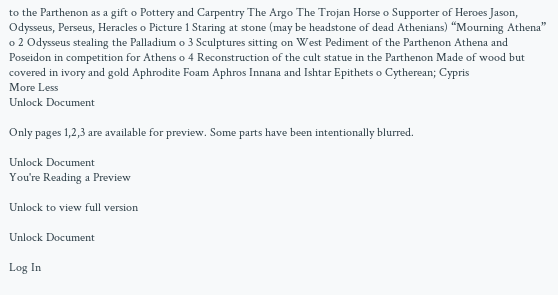to the Parthenon as a gift o Pottery and Carpentry The Argo The Trojan Horse o Supporter of Heroes Jason, Odysseus, Perseus, Heracles o Picture 1 Staring at stone (may be headstone of dead Athenians) “Mourning Athena” o 2 Odysseus stealing the Palladium o 3 Sculptures sitting on West Pediment of the Parthenon Athena and Poseidon in competition for Athens o 4 Reconstruction of the cult statue in the Parthenon Made of wood but covered in ivory and gold Aphrodite Foam Aphros Innana and Ishtar Epithets o Cytherean; Cypris
More Less
Unlock Document

Only pages 1,2,3 are available for preview. Some parts have been intentionally blurred.

Unlock Document
You're Reading a Preview

Unlock to view full version

Unlock Document

Log In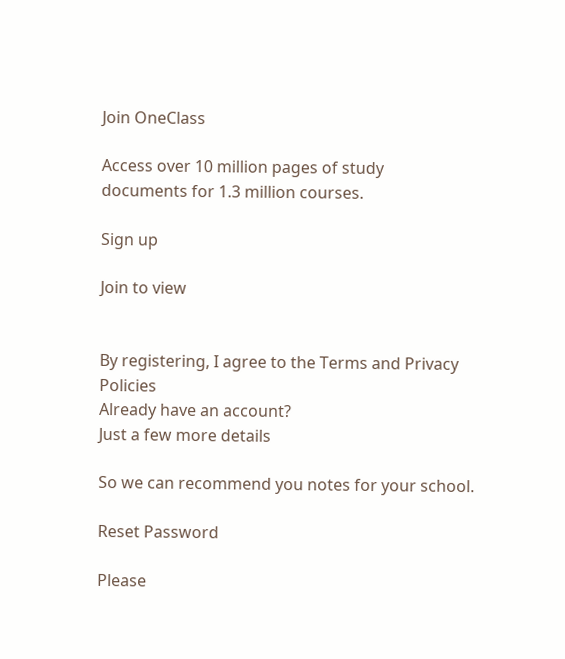Join OneClass

Access over 10 million pages of study
documents for 1.3 million courses.

Sign up

Join to view


By registering, I agree to the Terms and Privacy Policies
Already have an account?
Just a few more details

So we can recommend you notes for your school.

Reset Password

Please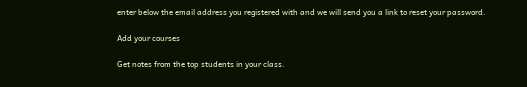enter below the email address you registered with and we will send you a link to reset your password.

Add your courses

Get notes from the top students in your class.